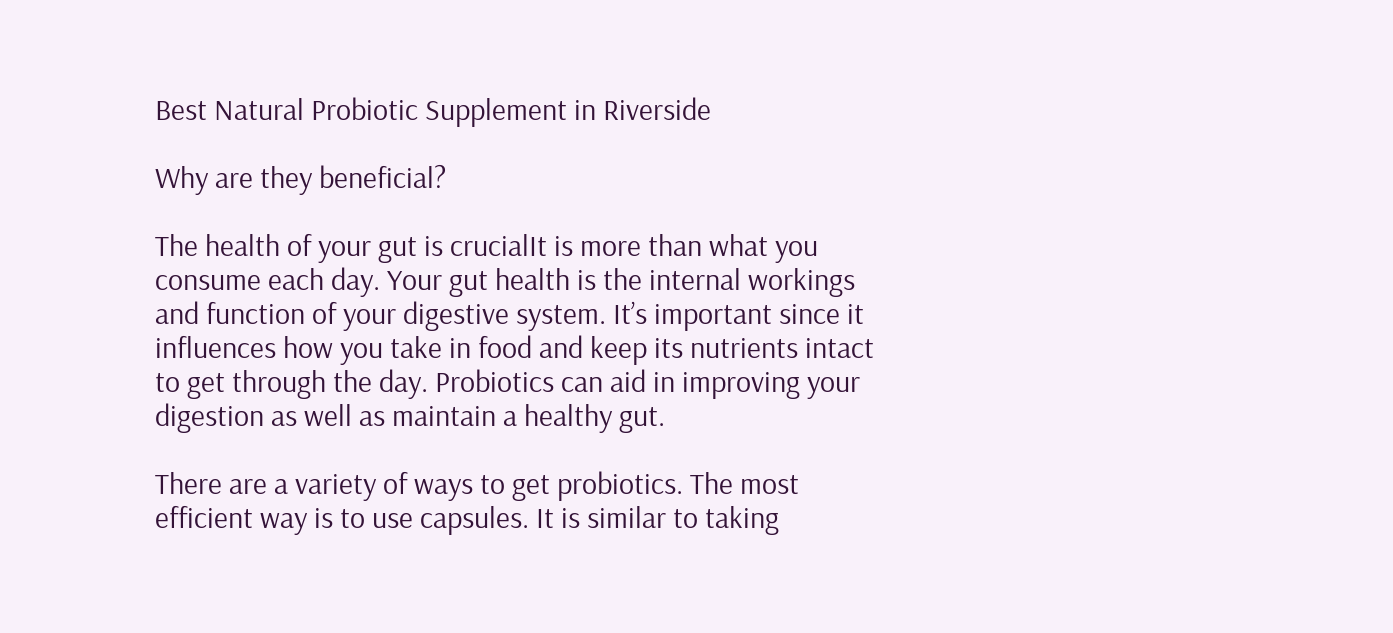Best Natural Probiotic Supplement in Riverside

Why are they beneficial?

The health of your gut is crucialIt is more than what you consume each day. Your gut health is the internal workings and function of your digestive system. It’s important since it influences how you take in food and keep its nutrients intact to get through the day. Probiotics can aid in improving your digestion as well as maintain a healthy gut.

There are a variety of ways to get probiotics. The most efficient way is to use capsules. It is similar to taking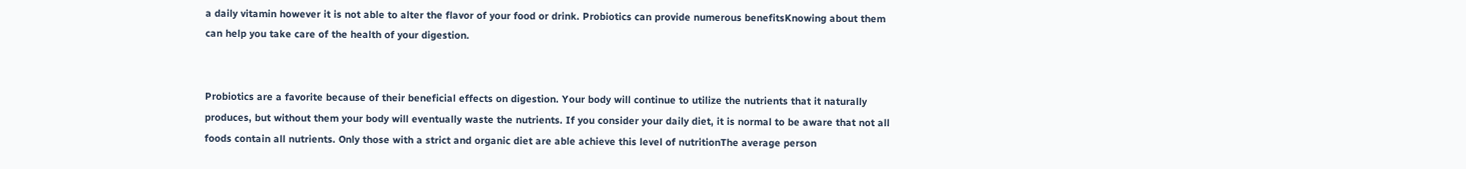a daily vitamin however it is not able to alter the flavor of your food or drink. Probiotics can provide numerous benefitsKnowing about them can help you take care of the health of your digestion.


Probiotics are a favorite because of their beneficial effects on digestion. Your body will continue to utilize the nutrients that it naturally produces, but without them your body will eventually waste the nutrients. If you consider your daily diet, it is normal to be aware that not all foods contain all nutrients. Only those with a strict and organic diet are able achieve this level of nutritionThe average person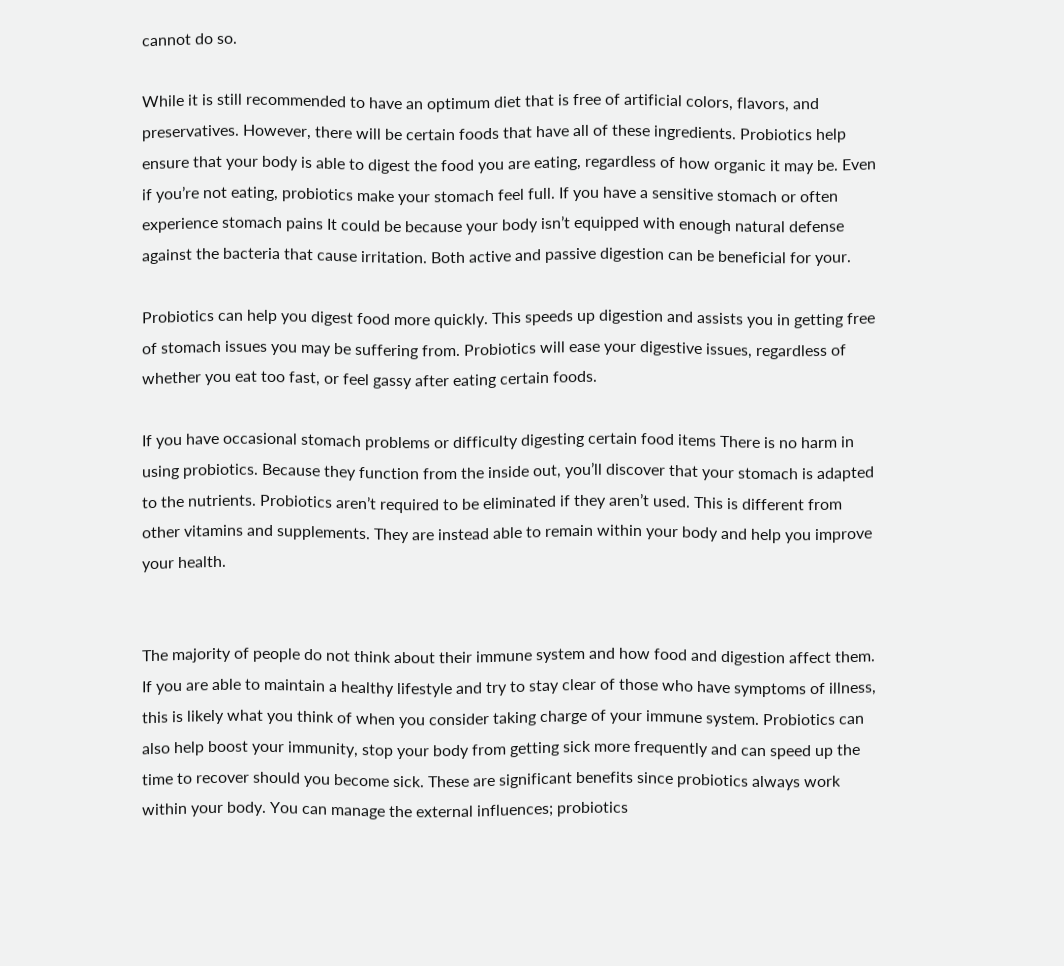cannot do so.

While it is still recommended to have an optimum diet that is free of artificial colors, flavors, and preservatives. However, there will be certain foods that have all of these ingredients. Probiotics help ensure that your body is able to digest the food you are eating, regardless of how organic it may be. Even if you’re not eating, probiotics make your stomach feel full. If you have a sensitive stomach or often experience stomach pains It could be because your body isn’t equipped with enough natural defense against the bacteria that cause irritation. Both active and passive digestion can be beneficial for your.

Probiotics can help you digest food more quickly. This speeds up digestion and assists you in getting free of stomach issues you may be suffering from. Probiotics will ease your digestive issues, regardless of whether you eat too fast, or feel gassy after eating certain foods.

If you have occasional stomach problems or difficulty digesting certain food items There is no harm in using probiotics. Because they function from the inside out, you’ll discover that your stomach is adapted to the nutrients. Probiotics aren’t required to be eliminated if they aren’t used. This is different from other vitamins and supplements. They are instead able to remain within your body and help you improve your health.


The majority of people do not think about their immune system and how food and digestion affect them. If you are able to maintain a healthy lifestyle and try to stay clear of those who have symptoms of illness, this is likely what you think of when you consider taking charge of your immune system. Probiotics can also help boost your immunity, stop your body from getting sick more frequently and can speed up the time to recover should you become sick. These are significant benefits since probiotics always work within your body. You can manage the external influences; probiotics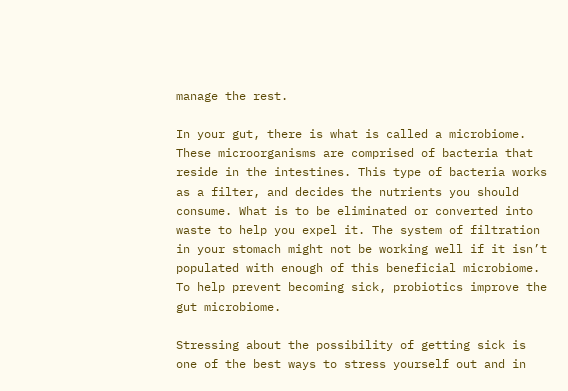manage the rest.

In your gut, there is what is called a microbiome. These microorganisms are comprised of bacteria that reside in the intestines. This type of bacteria works as a filter, and decides the nutrients you should consume. What is to be eliminated or converted into waste to help you expel it. The system of filtration in your stomach might not be working well if it isn’t populated with enough of this beneficial microbiome. To help prevent becoming sick, probiotics improve the gut microbiome.

Stressing about the possibility of getting sick is one of the best ways to stress yourself out and in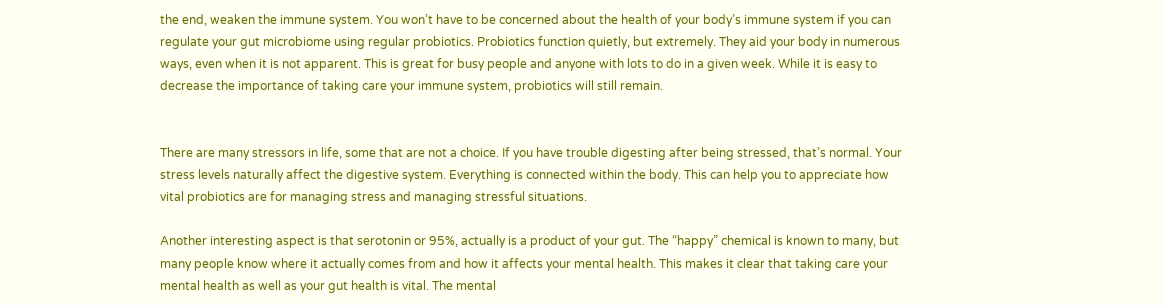the end, weaken the immune system. You won’t have to be concerned about the health of your body’s immune system if you can regulate your gut microbiome using regular probiotics. Probiotics function quietly, but extremely. They aid your body in numerous ways, even when it is not apparent. This is great for busy people and anyone with lots to do in a given week. While it is easy to decrease the importance of taking care your immune system, probiotics will still remain.


There are many stressors in life, some that are not a choice. If you have trouble digesting after being stressed, that’s normal. Your stress levels naturally affect the digestive system. Everything is connected within the body. This can help you to appreciate how vital probiotics are for managing stress and managing stressful situations.

Another interesting aspect is that serotonin or 95%, actually is a product of your gut. The “happy” chemical is known to many, but many people know where it actually comes from and how it affects your mental health. This makes it clear that taking care your mental health as well as your gut health is vital. The mental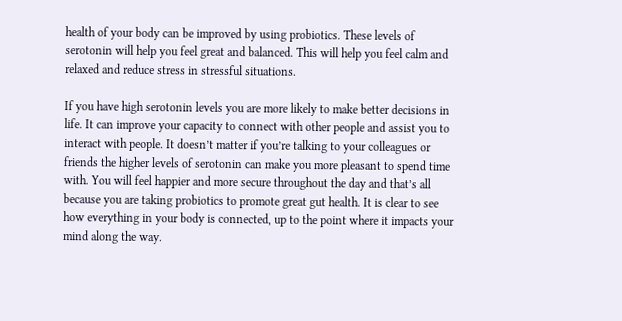health of your body can be improved by using probiotics. These levels of serotonin will help you feel great and balanced. This will help you feel calm and relaxed and reduce stress in stressful situations.

If you have high serotonin levels you are more likely to make better decisions in life. It can improve your capacity to connect with other people and assist you to interact with people. It doesn’t matter if you’re talking to your colleagues or friends the higher levels of serotonin can make you more pleasant to spend time with. You will feel happier and more secure throughout the day and that’s all because you are taking probiotics to promote great gut health. It is clear to see how everything in your body is connected, up to the point where it impacts your mind along the way.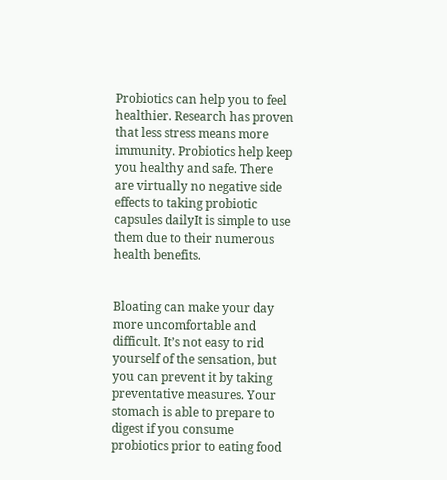Probiotics can help you to feel healthier. Research has proven that less stress means more immunity. Probiotics help keep you healthy and safe. There are virtually no negative side effects to taking probiotic capsules dailyIt is simple to use them due to their numerous health benefits.


Bloating can make your day more uncomfortable and difficult. It’s not easy to rid yourself of the sensation, but you can prevent it by taking preventative measures. Your stomach is able to prepare to digest if you consume probiotics prior to eating food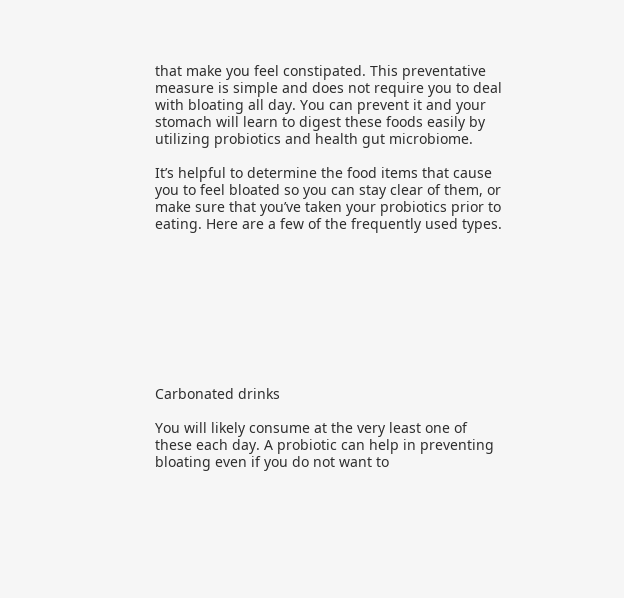that make you feel constipated. This preventative measure is simple and does not require you to deal with bloating all day. You can prevent it and your stomach will learn to digest these foods easily by utilizing probiotics and health gut microbiome.

It’s helpful to determine the food items that cause you to feel bloated so you can stay clear of them, or make sure that you’ve taken your probiotics prior to eating. Here are a few of the frequently used types.









Carbonated drinks

You will likely consume at the very least one of these each day. A probiotic can help in preventing bloating even if you do not want to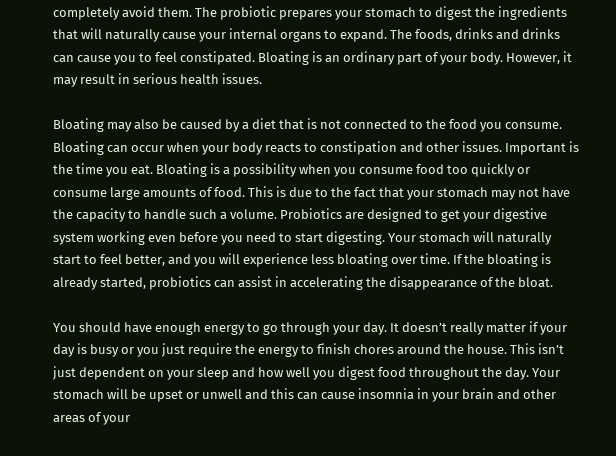completely avoid them. The probiotic prepares your stomach to digest the ingredients that will naturally cause your internal organs to expand. The foods, drinks and drinks can cause you to feel constipated. Bloating is an ordinary part of your body. However, it may result in serious health issues.

Bloating may also be caused by a diet that is not connected to the food you consume. Bloating can occur when your body reacts to constipation and other issues. Important is the time you eat. Bloating is a possibility when you consume food too quickly or consume large amounts of food. This is due to the fact that your stomach may not have the capacity to handle such a volume. Probiotics are designed to get your digestive system working even before you need to start digesting. Your stomach will naturally start to feel better, and you will experience less bloating over time. If the bloating is already started, probiotics can assist in accelerating the disappearance of the bloat.

You should have enough energy to go through your day. It doesn’t really matter if your day is busy or you just require the energy to finish chores around the house. This isn’t just dependent on your sleep and how well you digest food throughout the day. Your stomach will be upset or unwell and this can cause insomnia in your brain and other areas of your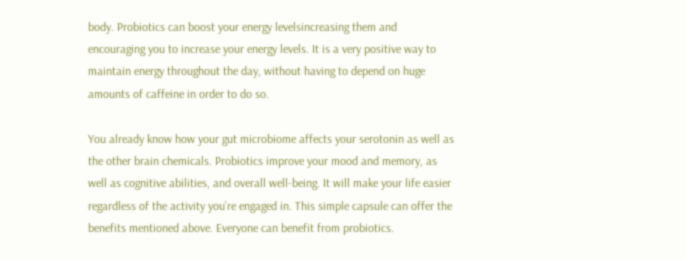body. Probiotics can boost your energy levelsincreasing them and encouraging you to increase your energy levels. It is a very positive way to maintain energy throughout the day, without having to depend on huge amounts of caffeine in order to do so.

You already know how your gut microbiome affects your serotonin as well as the other brain chemicals. Probiotics improve your mood and memory, as well as cognitive abilities, and overall well-being. It will make your life easier regardless of the activity you’re engaged in. This simple capsule can offer the benefits mentioned above. Everyone can benefit from probiotics.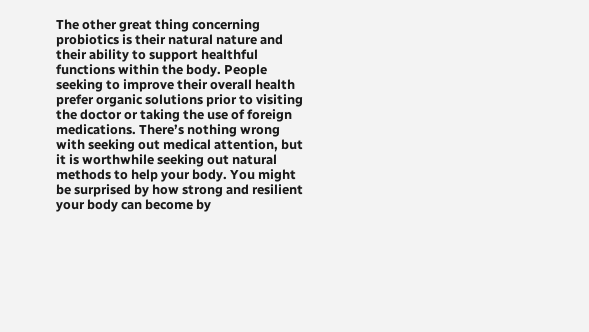The other great thing concerning probiotics is their natural nature and their ability to support healthful functions within the body. People seeking to improve their overall health prefer organic solutions prior to visiting the doctor or taking the use of foreign medications. There’s nothing wrong with seeking out medical attention, but it is worthwhile seeking out natural methods to help your body. You might be surprised by how strong and resilient your body can become by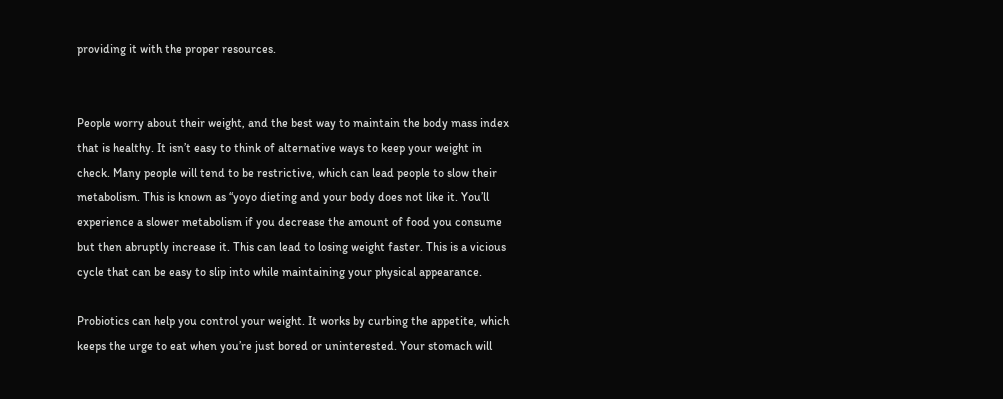providing it with the proper resources.


People worry about their weight, and the best way to maintain the body mass index that is healthy. It isn’t easy to think of alternative ways to keep your weight in check. Many people will tend to be restrictive, which can lead people to slow their metabolism. This is known as “yoyo dieting and your body does not like it. You’ll experience a slower metabolism if you decrease the amount of food you consume but then abruptly increase it. This can lead to losing weight faster. This is a vicious cycle that can be easy to slip into while maintaining your physical appearance.

Probiotics can help you control your weight. It works by curbing the appetite, which keeps the urge to eat when you’re just bored or uninterested. Your stomach will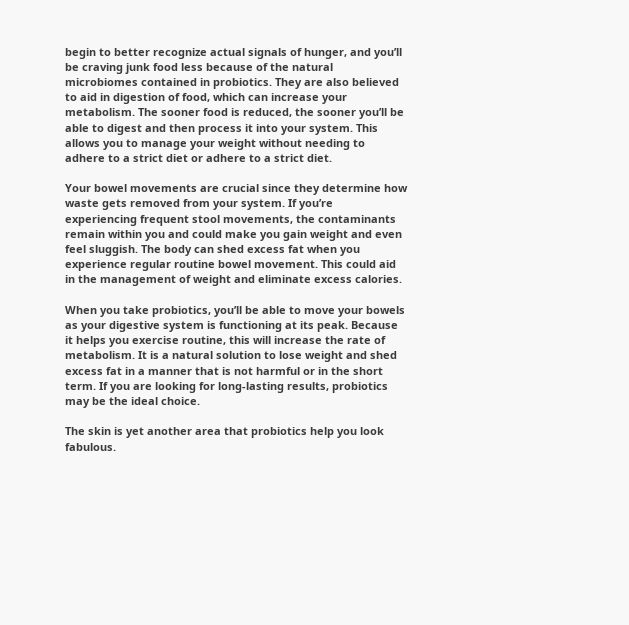begin to better recognize actual signals of hunger, and you’ll be craving junk food less because of the natural microbiomes contained in probiotics. They are also believed to aid in digestion of food, which can increase your metabolism. The sooner food is reduced, the sooner you’ll be able to digest and then process it into your system. This allows you to manage your weight without needing to adhere to a strict diet or adhere to a strict diet.

Your bowel movements are crucial since they determine how waste gets removed from your system. If you’re experiencing frequent stool movements, the contaminants remain within you and could make you gain weight and even feel sluggish. The body can shed excess fat when you experience regular routine bowel movement. This could aid in the management of weight and eliminate excess calories.

When you take probiotics, you’ll be able to move your bowels as your digestive system is functioning at its peak. Because it helps you exercise routine, this will increase the rate of metabolism. It is a natural solution to lose weight and shed excess fat in a manner that is not harmful or in the short term. If you are looking for long-lasting results, probiotics may be the ideal choice.

The skin is yet another area that probiotics help you look fabulous.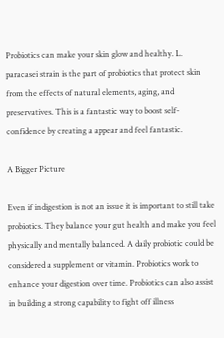Probiotics can make your skin glow and healthy. L. paracasei strain is the part of probiotics that protect skin from the effects of natural elements, aging, and preservatives. This is a fantastic way to boost self-confidence by creating a appear and feel fantastic.

A Bigger Picture

Even if indigestion is not an issue it is important to still take probiotics. They balance your gut health and make you feel physically and mentally balanced. A daily probiotic could be considered a supplement or vitamin. Probiotics work to enhance your digestion over time. Probiotics can also assist in building a strong capability to fight off illness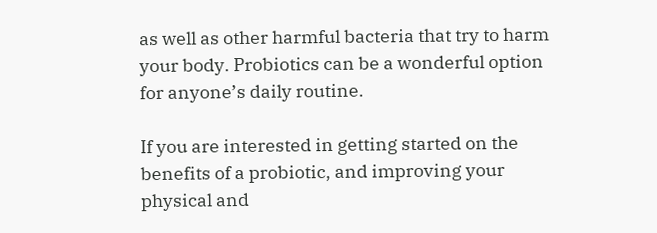as well as other harmful bacteria that try to harm your body. Probiotics can be a wonderful option for anyone’s daily routine.

If you are interested in getting started on the benefits of a probiotic, and improving your physical and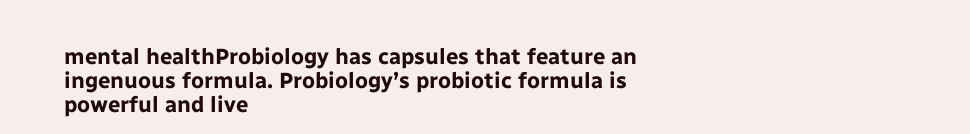mental healthProbiology has capsules that feature an ingenuous formula. Probiology’s probiotic formula is powerful and live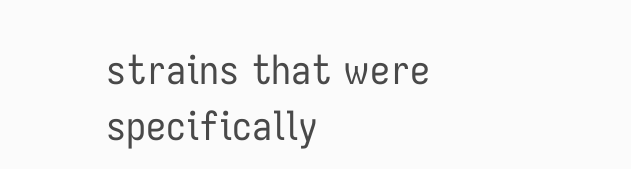strains that were specifically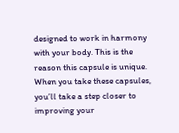designed to work in harmony with your body. This is the reason this capsule is unique. When you take these capsules, you’ll take a step closer to improving your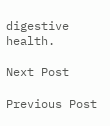digestive health.

Next Post

Previous Post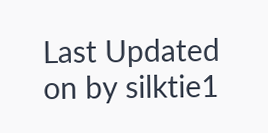Last Updated on by silktie1